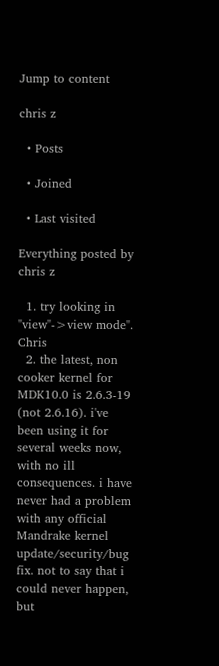Jump to content

chris z

  • Posts

  • Joined

  • Last visited

Everything posted by chris z

  1. try looking in "view"->view mode". Chris
  2. the latest, non cooker kernel for MDK10.0 is 2.6.3-19 (not 2.6.16). i've been using it for several weeks now, with no ill consequences. i have never had a problem with any official Mandrake kernel update/security/bug fix. not to say that i could never happen, but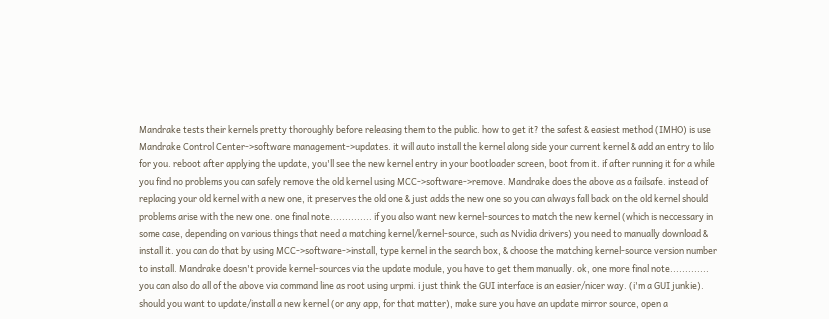Mandrake tests their kernels pretty thoroughly before releasing them to the public. how to get it? the safest & easiest method (IMHO) is use Mandrake Control Center->software management->updates. it will auto install the kernel along side your current kernel & add an entry to lilo for you. reboot after applying the update, you'll see the new kernel entry in your bootloader screen, boot from it. if after running it for a while you find no problems you can safely remove the old kernel using MCC->software->remove. Mandrake does the above as a failsafe. instead of replacing your old kernel with a new one, it preserves the old one & just adds the new one so you can always fall back on the old kernel should problems arise with the new one. one final note.............. if you also want new kernel-sources to match the new kernel (which is neccessary in some case, depending on various things that need a matching kernel/kernel-source, such as Nvidia drivers) you need to manually download & install it. you can do that by using MCC->software->install, type kernel in the search box, & choose the matching kernel-source version number to install. Mandrake doesn't provide kernel-sources via the update module, you have to get them manually. ok, one more final note............. you can also do all of the above via command line as root using urpmi. i just think the GUI interface is an easier/nicer way. (i'm a GUI junkie). should you want to update/install a new kernel (or any app, for that matter), make sure you have an update mirror source, open a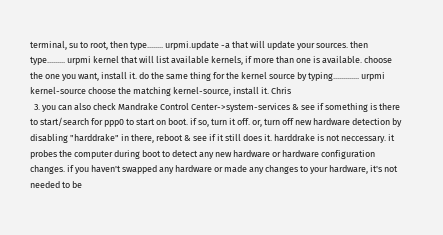terminal, su to root, then type........ urpmi.update -a that will update your sources. then type......... urpmi kernel that will list available kernels, if more than one is available. choose the one you want, install it. do the same thing for the kernel source by typing............. urpmi kernel-source choose the matching kernel-source, install it. Chris
  3. you can also check Mandrake Control Center->system-services & see if something is there to start/search for ppp0 to start on boot. if so, turn it off. or, turn off new hardware detection by disabling "harddrake" in there, reboot & see if it still does it. harddrake is not neccessary. it probes the computer during boot to detect any new hardware or hardware configuration changes. if you haven't swapped any hardware or made any changes to your hardware, it's not needed to be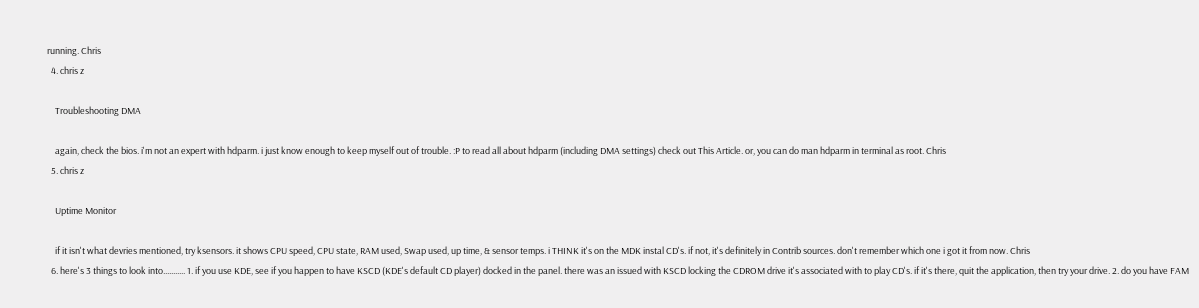running. Chris
  4. chris z

    Troubleshooting DMA

    again, check the bios. i'm not an expert with hdparm. i just know enough to keep myself out of trouble. :P to read all about hdparm (including DMA settings) check out This Article. or, you can do man hdparm in terminal as root. Chris
  5. chris z

    Uptime Monitor

    if it isn't what devries mentioned, try ksensors. it shows CPU speed, CPU state, RAM used, Swap used, up time, & sensor temps. i THINK it's on the MDK instal CD's. if not, it's definitely in Contrib sources. don't remember which one i got it from now. Chris
  6. here's 3 things to look into........... 1. if you use KDE, see if you happen to have KSCD (KDE's default CD player) docked in the panel. there was an issued with KSCD locking the CDROM drive it's associated with to play CD's. if it's there, quit the application, then try your drive. 2. do you have FAM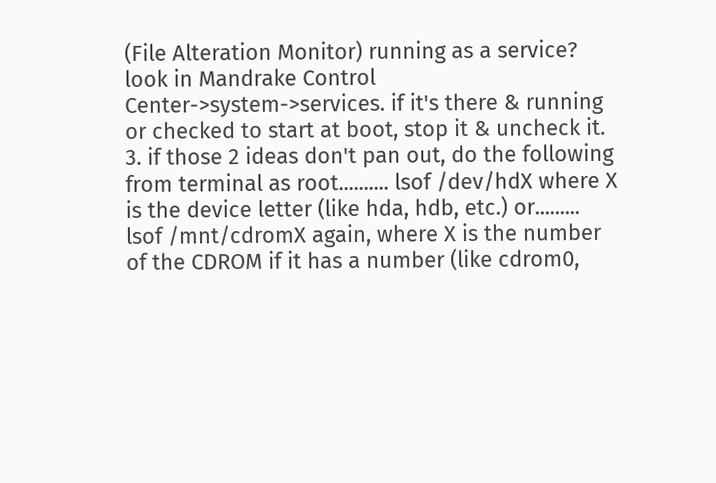(File Alteration Monitor) running as a service? look in Mandrake Control Center->system->services. if it's there & running or checked to start at boot, stop it & uncheck it. 3. if those 2 ideas don't pan out, do the following from terminal as root.......... lsof /dev/hdX where X is the device letter (like hda, hdb, etc.) or......... lsof /mnt/cdromX again, where X is the number of the CDROM if it has a number (like cdrom0,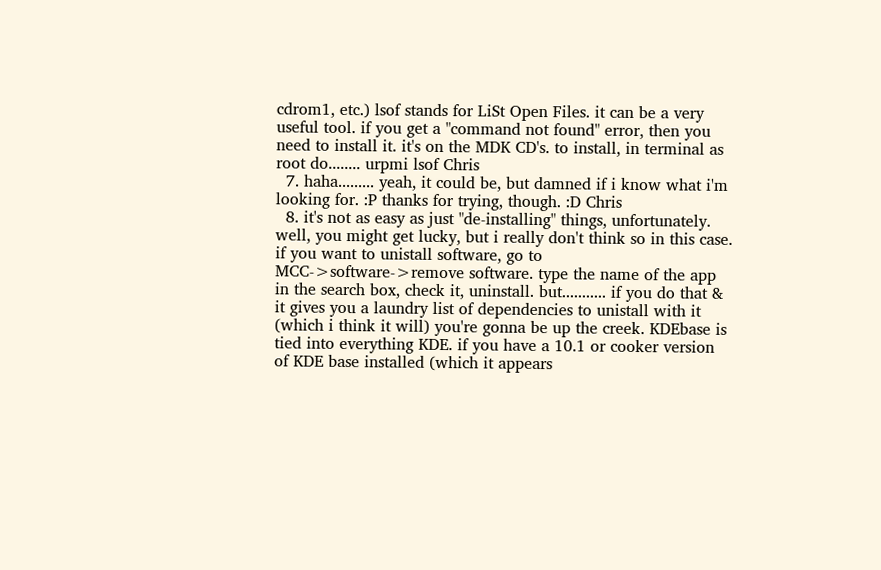cdrom1, etc.) lsof stands for LiSt Open Files. it can be a very useful tool. if you get a "command not found" error, then you need to install it. it's on the MDK CD's. to install, in terminal as root do........ urpmi lsof Chris
  7. haha......... yeah, it could be, but damned if i know what i'm looking for. :P thanks for trying, though. :D Chris
  8. it's not as easy as just "de-installing" things, unfortunately. well, you might get lucky, but i really don't think so in this case. if you want to unistall software, go to MCC->software->remove software. type the name of the app in the search box, check it, uninstall. but........... if you do that & it gives you a laundry list of dependencies to unistall with it (which i think it will) you're gonna be up the creek. KDEbase is tied into everything KDE. if you have a 10.1 or cooker version of KDE base installed (which it appears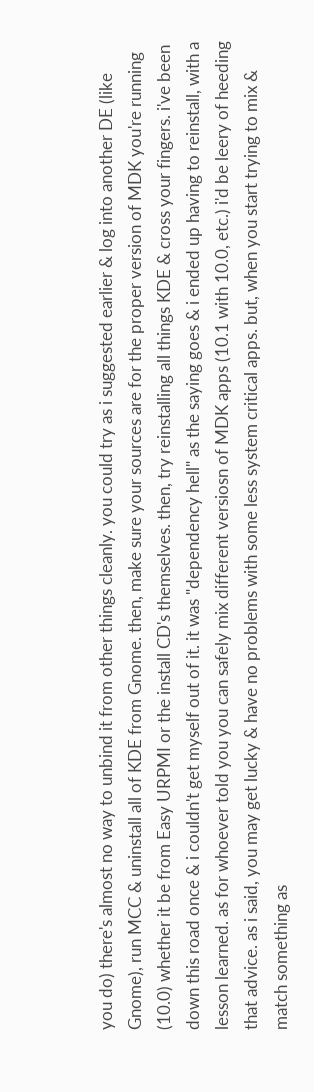you do) there's almost no way to unbind it from other things cleanly. you could try as i suggested earlier & log into another DE (like Gnome), run MCC & uninstall all of KDE from Gnome. then, make sure your sources are for the proper version of MDK you're running (10.0) whether it be from Easy URPMI or the install CD's themselves. then, try reinstalling all things KDE & cross your fingers. i've been down this road once & i couldn't get myself out of it. it was "dependency hell" as the saying goes & i ended up having to reinstall, with a lesson learned. as for whoever told you you can safely mix different versiosn of MDK apps (10.1 with 10.0, etc.) i'd be leery of heeding that advice. as i said, you may get lucky & have no problems with some less system critical apps. but, when you start trying to mix & match something as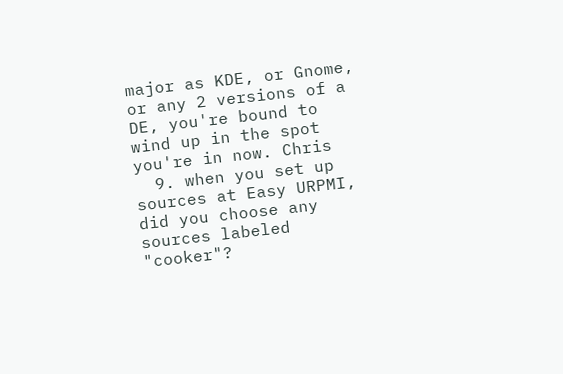major as KDE, or Gnome, or any 2 versions of a DE, you're bound to wind up in the spot you're in now. Chris
  9. when you set up sources at Easy URPMI, did you choose any sources labeled "cooker"?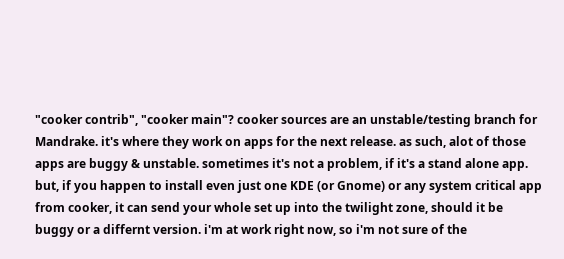"cooker contrib", "cooker main"? cooker sources are an unstable/testing branch for Mandrake. it's where they work on apps for the next release. as such, alot of those apps are buggy & unstable. sometimes it's not a problem, if it's a stand alone app. but, if you happen to install even just one KDE (or Gnome) or any system critical app from cooker, it can send your whole set up into the twilight zone, should it be buggy or a differnt version. i'm at work right now, so i'm not sure of the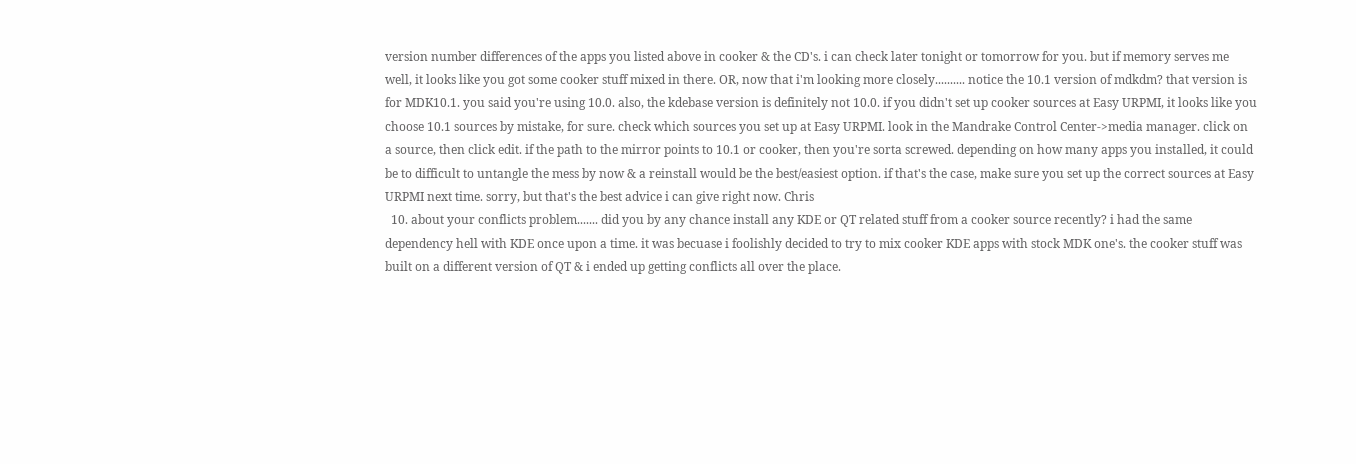version number differences of the apps you listed above in cooker & the CD's. i can check later tonight or tomorrow for you. but if memory serves me well, it looks like you got some cooker stuff mixed in there. OR, now that i'm looking more closely.......... notice the 10.1 version of mdkdm? that version is for MDK10.1. you said you're using 10.0. also, the kdebase version is definitely not 10.0. if you didn't set up cooker sources at Easy URPMI, it looks like you choose 10.1 sources by mistake, for sure. check which sources you set up at Easy URPMI. look in the Mandrake Control Center->media manager. click on a source, then click edit. if the path to the mirror points to 10.1 or cooker, then you're sorta screwed. depending on how many apps you installed, it could be to difficult to untangle the mess by now & a reinstall would be the best/easiest option. if that's the case, make sure you set up the correct sources at Easy URPMI next time. sorry, but that's the best advice i can give right now. Chris
  10. about your conflicts problem....... did you by any chance install any KDE or QT related stuff from a cooker source recently? i had the same dependency hell with KDE once upon a time. it was becuase i foolishly decided to try to mix cooker KDE apps with stock MDK one's. the cooker stuff was built on a different version of QT & i ended up getting conflicts all over the place.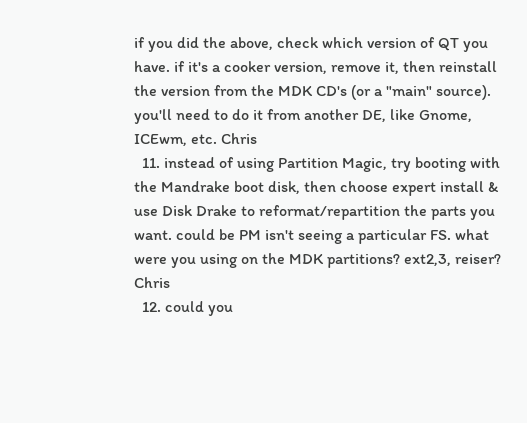if you did the above, check which version of QT you have. if it's a cooker version, remove it, then reinstall the version from the MDK CD's (or a "main" source). you'll need to do it from another DE, like Gnome, ICEwm, etc. Chris
  11. instead of using Partition Magic, try booting with the Mandrake boot disk, then choose expert install & use Disk Drake to reformat/repartition the parts you want. could be PM isn't seeing a particular FS. what were you using on the MDK partitions? ext2,3, reiser? Chris
  12. could you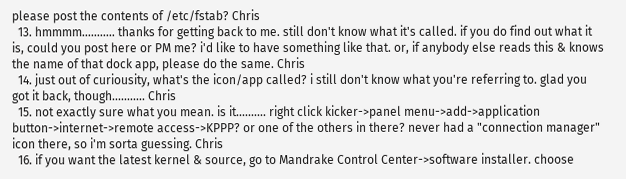please post the contents of /etc/fstab? Chris
  13. hmmmm........... thanks for getting back to me. still don't know what it's called. if you do find out what it is, could you post here or PM me? i'd like to have something like that. or, if anybody else reads this & knows the name of that dock app, please do the same. Chris
  14. just out of curiousity, what's the icon/app called? i still don't know what you're referring to. glad you got it back, though........... Chris
  15. not exactly sure what you mean. is it.......... right click kicker->panel menu->add->application button->internet->remote access->KPPP? or one of the others in there? never had a "connection manager" icon there, so i'm sorta guessing. Chris
  16. if you want the latest kernel & source, go to Mandrake Control Center->software installer. choose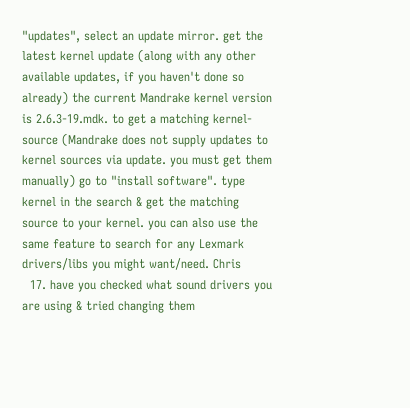"updates", select an update mirror. get the latest kernel update (along with any other available updates, if you haven't done so already) the current Mandrake kernel version is 2.6.3-19.mdk. to get a matching kernel-source (Mandrake does not supply updates to kernel sources via update. you must get them manually) go to "install software". type kernel in the search & get the matching source to your kernel. you can also use the same feature to search for any Lexmark drivers/libs you might want/need. Chris
  17. have you checked what sound drivers you are using & tried changing them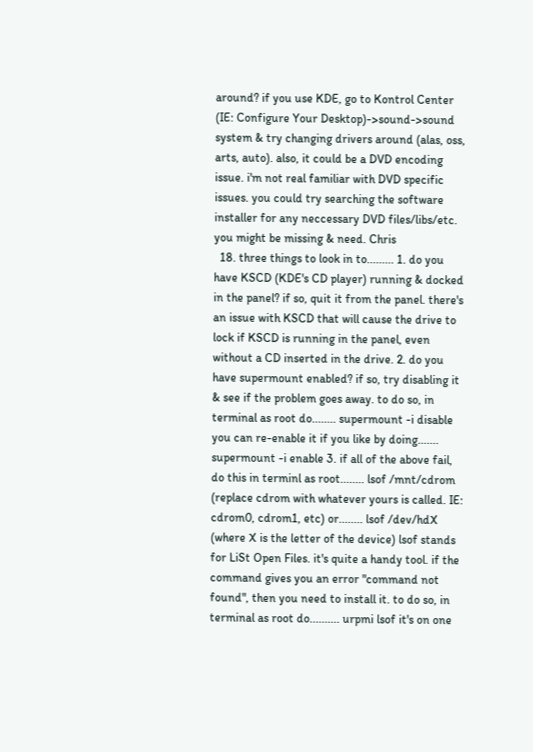around? if you use KDE, go to Kontrol Center (IE: Configure Your Desktop)->sound->sound system & try changing drivers around (alas, oss, arts, auto). also, it could be a DVD encoding issue. i'm not real familiar with DVD specific issues. you could try searching the software installer for any neccessary DVD files/libs/etc. you might be missing & need. Chris
  18. three things to look in to......... 1. do you have KSCD (KDE's CD player) running & docked in the panel? if so, quit it from the panel. there's an issue with KSCD that will cause the drive to lock if KSCD is running in the panel, even without a CD inserted in the drive. 2. do you have supermount enabled? if so, try disabling it & see if the problem goes away. to do so, in terminal as root do........ supermount -i disable you can re-enable it if you like by doing....... supermount -i enable 3. if all of the above fail, do this in terminl as root........ lsof /mnt/cdrom (replace cdrom with whatever yours is called. IE: cdrom0, cdrom1, etc) or........ lsof /dev/hdX (where X is the letter of the device) lsof stands for LiSt Open Files. it's quite a handy tool. if the command gives you an error "command not found", then you need to install it. to do so, in terminal as root do.......... urpmi lsof it's on one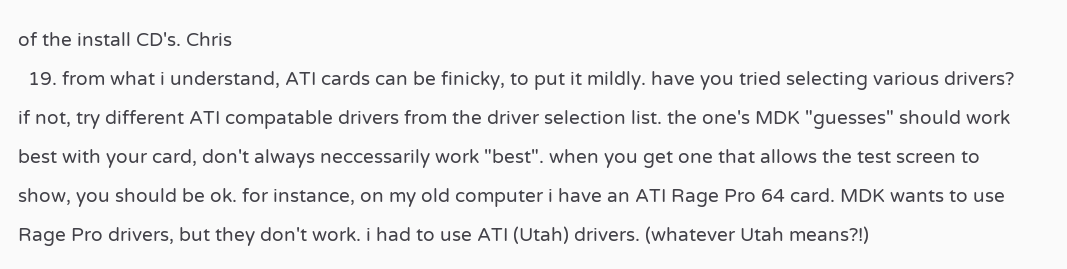of the install CD's. Chris
  19. from what i understand, ATI cards can be finicky, to put it mildly. have you tried selecting various drivers? if not, try different ATI compatable drivers from the driver selection list. the one's MDK "guesses" should work best with your card, don't always neccessarily work "best". when you get one that allows the test screen to show, you should be ok. for instance, on my old computer i have an ATI Rage Pro 64 card. MDK wants to use Rage Pro drivers, but they don't work. i had to use ATI (Utah) drivers. (whatever Utah means?!)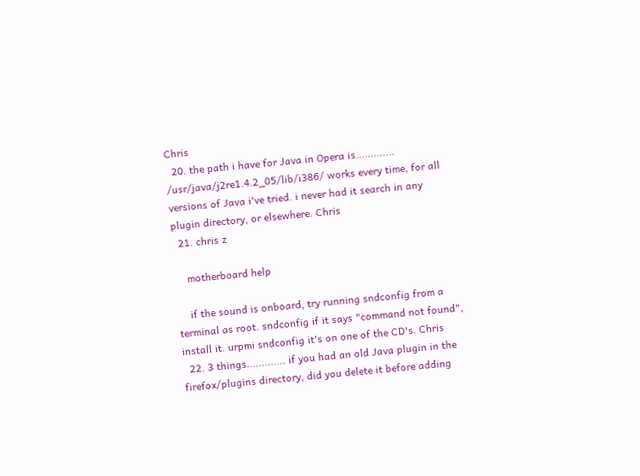Chris
  20. the path i have for Java in Opera is............. /usr/java/j2re1.4.2_05/lib/i386/ works every time, for all versions of Java i've tried. i never had it search in any plugin directory, or elsewhere. Chris
  21. chris z

    motherboard help

    if the sound is onboard, try running sndconfig from a terminal as root. sndconfig if it says "command not found", install it. urpmi sndconfig it's on one of the CD's. Chris
  22. 3 things............. if you had an old Java plugin in the firefox/plugins directory, did you delete it before adding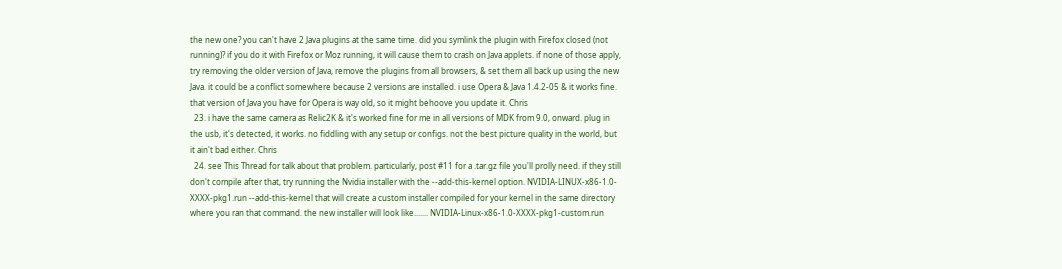the new one? you can't have 2 Java plugins at the same time. did you symlink the plugin with Firefox closed (not running)? if you do it with Firefox or Moz running, it will cause them to crash on Java applets. if none of those apply, try removing the older version of Java, remove the plugins from all browsers, & set them all back up using the new Java. it could be a conflict somewhere because 2 versions are installed. i use Opera & Java 1.4.2-05 & it works fine. that version of Java you have for Opera is way old, so it might behoove you update it. Chris
  23. i have the same camera as Relic2K & it's worked fine for me in all versions of MDK from 9.0, onward. plug in the usb, it's detected, it works. no fiddling with any setup or configs. not the best picture quality in the world, but it ain't bad either. Chris
  24. see This Thread for talk about that problem. particularly, post #11 for a .tar.gz file you'll prolly need. if they still don't compile after that, try running the Nvidia installer with the --add-this-kernel option. NVIDIA-LINUX-x86-1.0-XXXX-pkg1.run --add-this-kernel that will create a custom installer compiled for your kernel in the same directory where you ran that command. the new installer will look like....... NVIDIA-Linux-x86-1.0-XXXX-pkg1-custom.run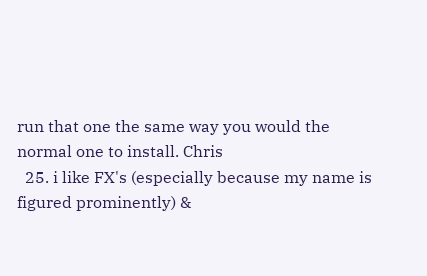run that one the same way you would the normal one to install. Chris
  25. i like FX's (especially because my name is figured prominently) &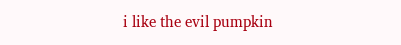i like the evil pumpkin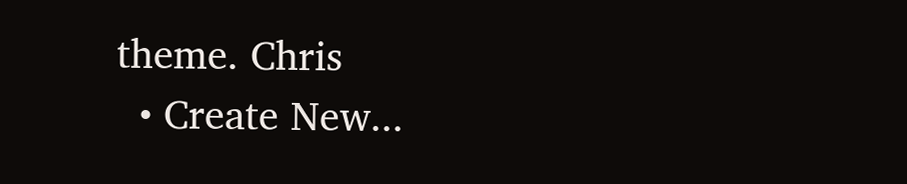theme. Chris
  • Create New...